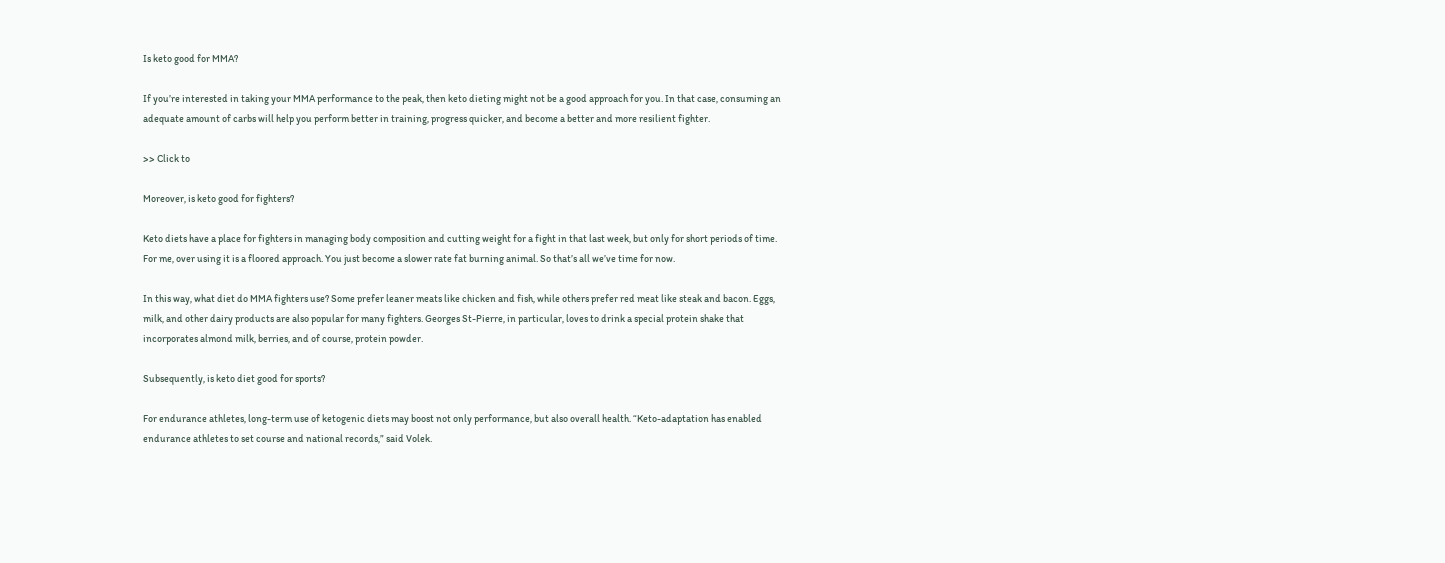Is keto good for MMA?

If you’re interested in taking your MMA performance to the peak, then keto dieting might not be a good approach for you. In that case, consuming an adequate amount of carbs will help you perform better in training, progress quicker, and become a better and more resilient fighter.

>> Click to

Moreover, is keto good for fighters?

Keto diets have a place for fighters in managing body composition and cutting weight for a fight in that last week, but only for short periods of time. For me, over using it is a floored approach. You just become a slower rate fat burning animal. So that’s all we’ve time for now.

In this way, what diet do MMA fighters use? Some prefer leaner meats like chicken and fish, while others prefer red meat like steak and bacon. Eggs, milk, and other dairy products are also popular for many fighters. Georges St-Pierre, in particular, loves to drink a special protein shake that incorporates almond milk, berries, and of course, protein powder.

Subsequently, is keto diet good for sports?

For endurance athletes, long-term use of ketogenic diets may boost not only performance, but also overall health. “Keto-adaptation has enabled endurance athletes to set course and national records,” said Volek.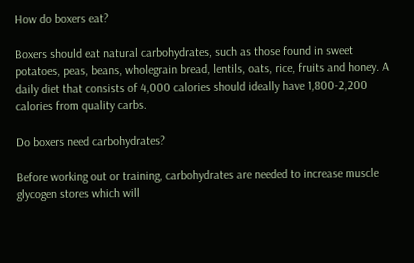How do boxers eat?

Boxers should eat natural carbohydrates, such as those found in sweet potatoes, peas, beans, wholegrain bread, lentils, oats, rice, fruits and honey. A daily diet that consists of 4,000 calories should ideally have 1,800-2,200 calories from quality carbs.

Do boxers need carbohydrates?

Before working out or training, carbohydrates are needed to increase muscle glycogen stores which will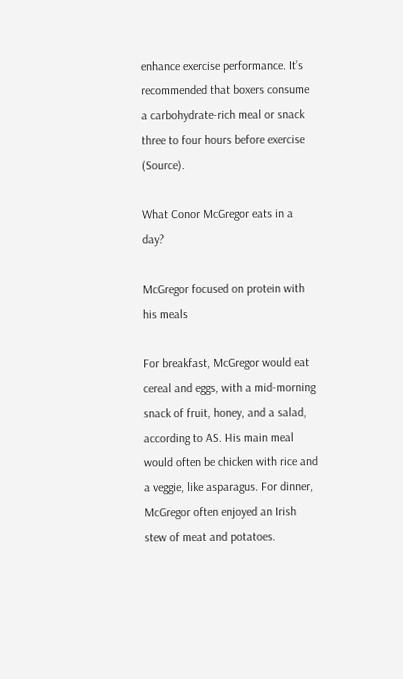enhance exercise performance. It’s recommended that boxers consume a carbohydrate-rich meal or snack three to four hours before exercise (Source).

What Conor McGregor eats in a day?

McGregor focused on protein with his meals

For breakfast, McGregor would eat cereal and eggs, with a mid-morning snack of fruit, honey, and a salad, according to AS. His main meal would often be chicken with rice and a veggie, like asparagus. For dinner, McGregor often enjoyed an Irish stew of meat and potatoes.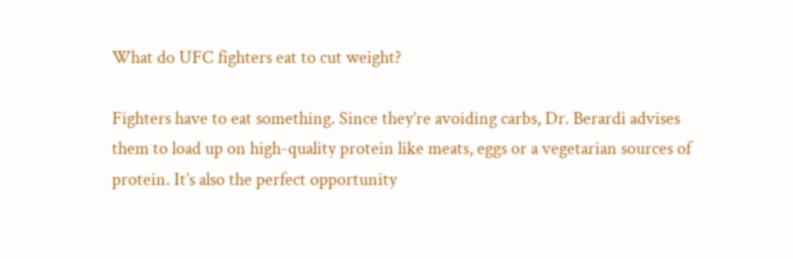What do UFC fighters eat to cut weight?

Fighters have to eat something. Since they’re avoiding carbs, Dr. Berardi advises them to load up on high-quality protein like meats, eggs or a vegetarian sources of protein. It’s also the perfect opportunity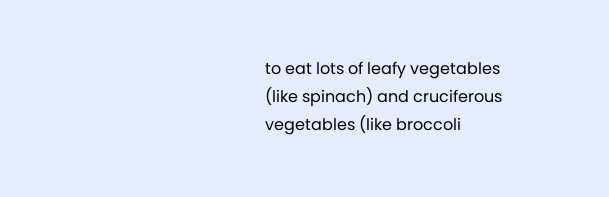to eat lots of leafy vegetables (like spinach) and cruciferous vegetables (like broccoli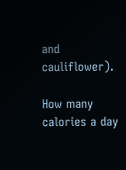and cauliflower).

How many calories a day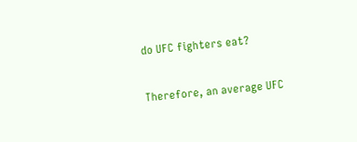do UFC fighters eat?

Therefore, an average UFC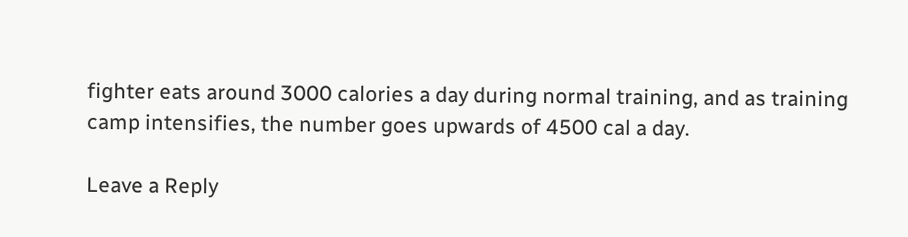fighter eats around 3000 calories a day during normal training, and as training camp intensifies, the number goes upwards of 4500 cal a day.

Leave a Reply